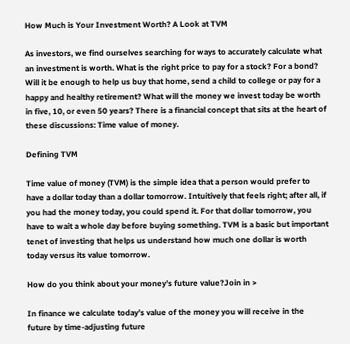How Much is Your Investment Worth? A Look at TVM

As investors, we find ourselves searching for ways to accurately calculate what an investment is worth. What is the right price to pay for a stock? For a bond? Will it be enough to help us buy that home, send a child to college or pay for a happy and healthy retirement? What will the money we invest today be worth in five, 10, or even 50 years? There is a financial concept that sits at the heart of these discussions: Time value of money.

Defining TVM

Time value of money (TVM) is the simple idea that a person would prefer to have a dollar today than a dollar tomorrow. Intuitively that feels right; after all, if you had the money today, you could spend it. For that dollar tomorrow, you have to wait a whole day before buying something. TVM is a basic but important tenet of investing that helps us understand how much one dollar is worth today versus its value tomorrow.

How do you think about your money’s future value?Join in >

In finance we calculate today’s value of the money you will receive in the future by time-adjusting future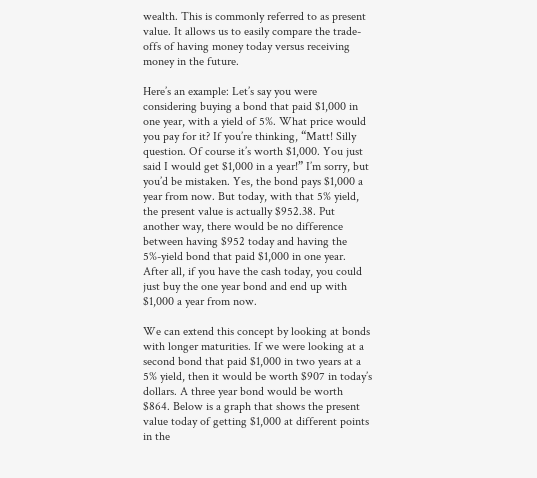wealth. This is commonly referred to as present value. It allows us to easily compare the trade-offs of having money today versus receiving money in the future.

Here’s an example: Let’s say you were considering buying a bond that paid $1,000 in one year, with a yield of 5%. What price would you pay for it? If you’re thinking, “Matt! Silly question. Of course it’s worth $1,000. You just said I would get $1,000 in a year!” I’m sorry, but you’d be mistaken. Yes, the bond pays $1,000 a year from now. But today, with that 5% yield, the present value is actually $952.38. Put another way, there would be no difference between having $952 today and having the 5%-yield bond that paid $1,000 in one year. After all, if you have the cash today, you could just buy the one year bond and end up with $1,000 a year from now.

We can extend this concept by looking at bonds with longer maturities. If we were looking at a second bond that paid $1,000 in two years at a 5% yield, then it would be worth $907 in today’s dollars. A three year bond would be worth $864. Below is a graph that shows the present value today of getting $1,000 at different points in the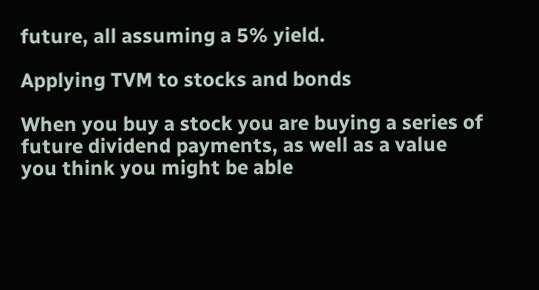future, all assuming a 5% yield.

Applying TVM to stocks and bonds

When you buy a stock you are buying a series of future dividend payments, as well as a value you think you might be able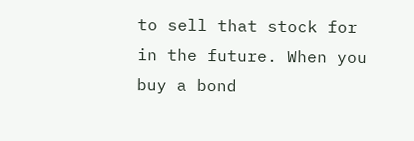to sell that stock for in the future. When you buy a bond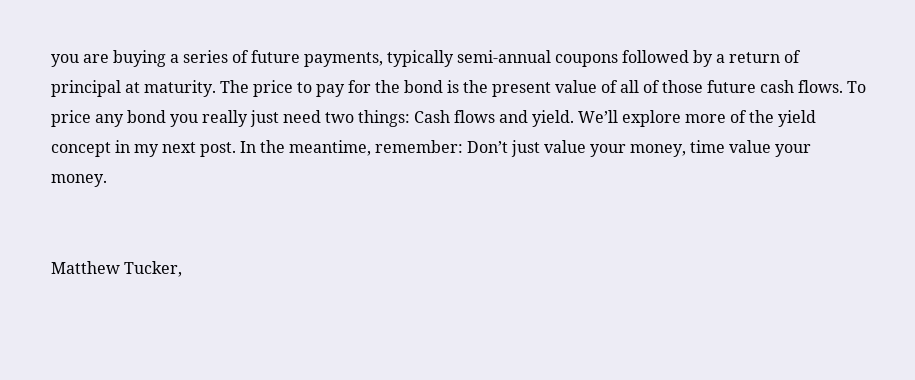you are buying a series of future payments, typically semi-annual coupons followed by a return of principal at maturity. The price to pay for the bond is the present value of all of those future cash flows. To price any bond you really just need two things: Cash flows and yield. We’ll explore more of the yield concept in my next post. In the meantime, remember: Don’t just value your money, time value your money.


Matthew Tucker,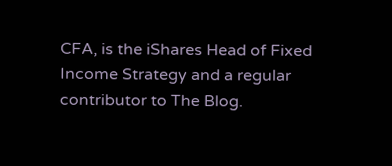CFA, is the iShares Head of Fixed Income Strategy and a regular contributor to The Blog.